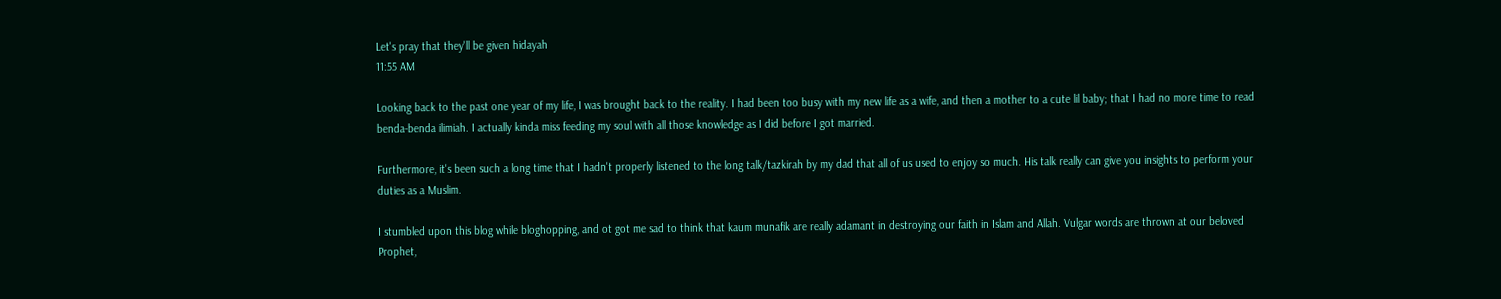Let's pray that they'll be given hidayah
11:55 AM

Looking back to the past one year of my life, I was brought back to the reality. I had been too busy with my new life as a wife, and then a mother to a cute lil baby; that I had no more time to read benda-benda ilimiah. I actually kinda miss feeding my soul with all those knowledge as I did before I got married.

Furthermore, it's been such a long time that I hadn't properly listened to the long talk/tazkirah by my dad that all of us used to enjoy so much. His talk really can give you insights to perform your duties as a Muslim.

I stumbled upon this blog while bloghopping, and ot got me sad to think that kaum munafik are really adamant in destroying our faith in Islam and Allah. Vulgar words are thrown at our beloved Prophet,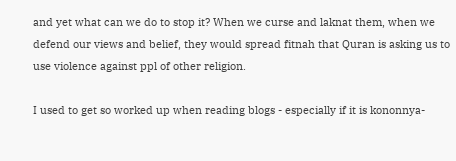and yet what can we do to stop it? When we curse and laknat them, when we defend our views and belief, they would spread fitnah that Quran is asking us to use violence against ppl of other religion.

I used to get so worked up when reading blogs - especially if it is kononnya-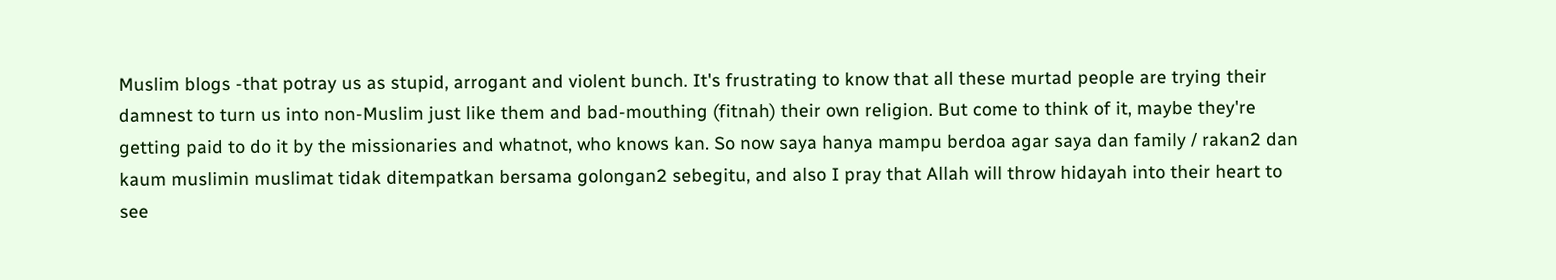Muslim blogs -that potray us as stupid, arrogant and violent bunch. It's frustrating to know that all these murtad people are trying their damnest to turn us into non-Muslim just like them and bad-mouthing (fitnah) their own religion. But come to think of it, maybe they're getting paid to do it by the missionaries and whatnot, who knows kan. So now saya hanya mampu berdoa agar saya dan family / rakan2 dan kaum muslimin muslimat tidak ditempatkan bersama golongan2 sebegitu, and also I pray that Allah will throw hidayah into their heart to see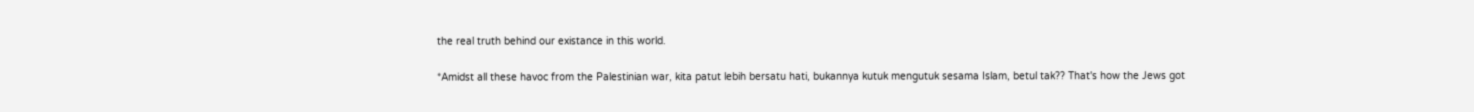the real truth behind our existance in this world.

*Amidst all these havoc from the Palestinian war, kita patut lebih bersatu hati, bukannya kutuk mengutuk sesama Islam, betul tak?? That's how the Jews got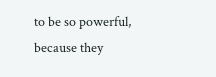to be so powerful, because they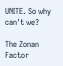UNITE. So why can't we?

The Zonan Factor